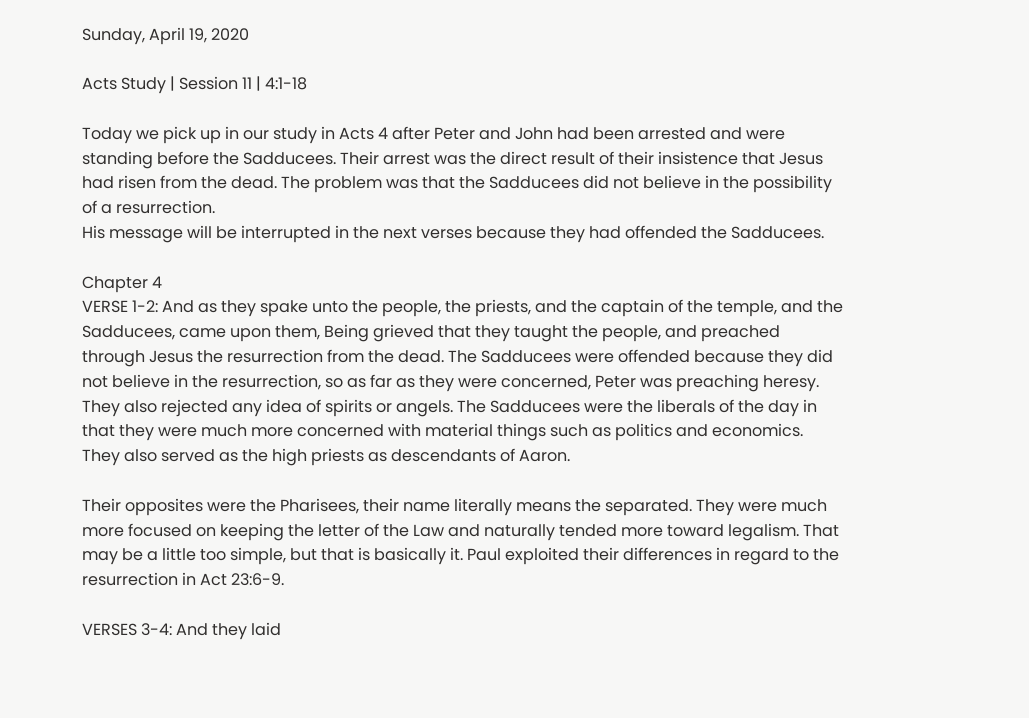Sunday, April 19, 2020

Acts Study | Session 11 | 4:1-18

Today we pick up in our study in Acts 4 after Peter and John had been arrested and were standing before the Sadducees. Their arrest was the direct result of their insistence that Jesus had risen from the dead. The problem was that the Sadducees did not believe in the possibility of a resurrection.
His message will be interrupted in the next verses because they had offended the Sadducees.

Chapter 4
VERSE 1-2: And as they spake unto the people, the priests, and the captain of the temple, and the Sadducees, came upon them, Being grieved that they taught the people, and preached through Jesus the resurrection from the dead. The Sadducees were offended because they did not believe in the resurrection, so as far as they were concerned, Peter was preaching heresy. They also rejected any idea of spirits or angels. The Sadducees were the liberals of the day in that they were much more concerned with material things such as politics and economics. They also served as the high priests as descendants of Aaron.

Their opposites were the Pharisees, their name literally means the separated. They were much more focused on keeping the letter of the Law and naturally tended more toward legalism. That may be a little too simple, but that is basically it. Paul exploited their differences in regard to the resurrection in Act 23:6-9.

VERSES 3-4: And they laid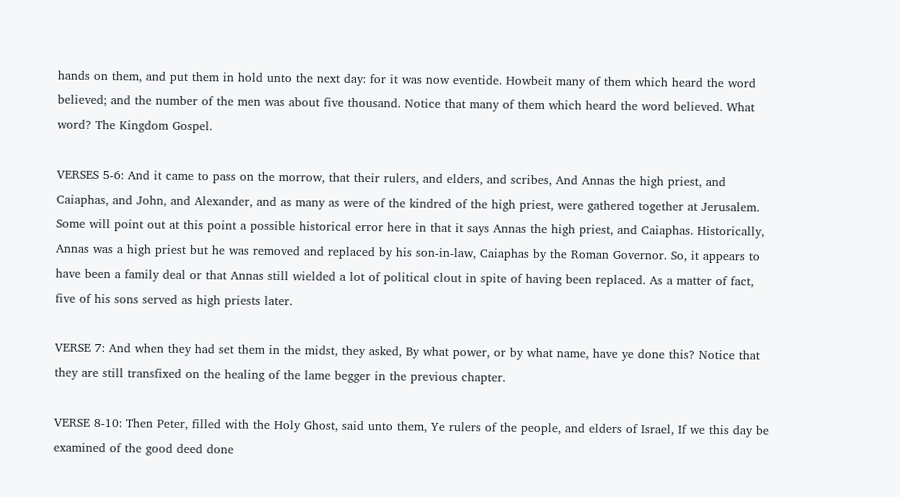hands on them, and put them in hold unto the next day: for it was now eventide. Howbeit many of them which heard the word believed; and the number of the men was about five thousand. Notice that many of them which heard the word believed. What word? The Kingdom Gospel.

VERSES 5-6: And it came to pass on the morrow, that their rulers, and elders, and scribes, And Annas the high priest, and Caiaphas, and John, and Alexander, and as many as were of the kindred of the high priest, were gathered together at Jerusalem. Some will point out at this point a possible historical error here in that it says Annas the high priest, and Caiaphas. Historically, Annas was a high priest but he was removed and replaced by his son-in-law, Caiaphas by the Roman Governor. So, it appears to have been a family deal or that Annas still wielded a lot of political clout in spite of having been replaced. As a matter of fact, five of his sons served as high priests later.

VERSE 7: And when they had set them in the midst, they asked, By what power, or by what name, have ye done this? Notice that they are still transfixed on the healing of the lame begger in the previous chapter.

VERSE 8-10: Then Peter, filled with the Holy Ghost, said unto them, Ye rulers of the people, and elders of Israel, If we this day be examined of the good deed done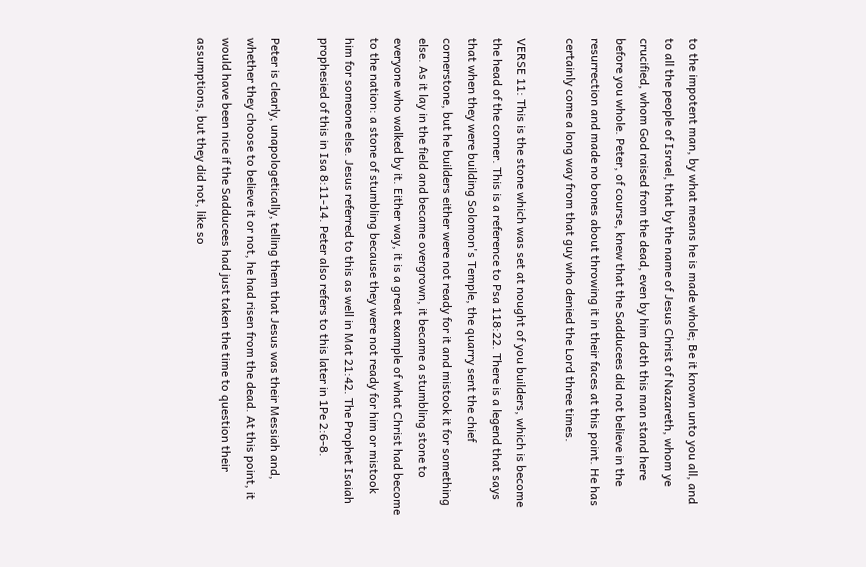to the impotent man, by what means he is made whole; Be it known unto you all, and to all the people of Israel, that by the name of Jesus Christ of Nazareth, whom ye crucified, whom God raised from the dead, even by him doth this man stand here before you whole. Peter, of course, knew that the Sadducees did not believe in the resurrection and made no bones about throwing it in their faces at this point. He has certainly come a long way from that guy who denied the Lord three times.

VERSE 11: This is the stone which was set at nought of you builders, which is become the head of the corner. This is a reference to Psa 118:22. There is a legend that says that when they were building Solomon's Temple, the quarry sent the chief cornerstone, but he builders either were not ready for it and mistook it for something else. As it lay in the field and became overgrown, it became a stumbling stone to everyone who walked by it. Either way, it is a great example of what Christ had become to the nation: a stone of stumbling because they were not ready for him or mistook him for someone else. Jesus referred to this as well in Mat 21:42. The Prophet Isaiah prophesied of this in Isa 8:11-14. Peter also refers to this later in 1Pe 2:6-8.

Peter is clearly, unapologetically, telling them that Jesus was their Messiah and, whether they choose to believe it or not, he had risen from the dead. At this point, it would have been nice if the Sadducees had just taken the time to question their assumptions, but they did not, like so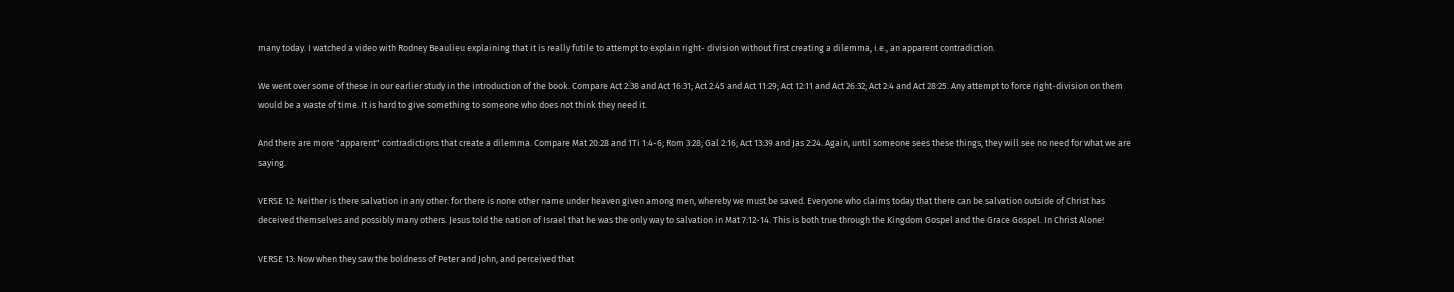many today. I watched a video with Rodney Beaulieu explaining that it is really futile to attempt to explain right- division without first creating a dilemma, i.e., an apparent contradiction.

We went over some of these in our earlier study in the introduction of the book. Compare Act 2:38 and Act 16:31; Act 2:45 and Act 11:29; Act 12:11 and Act 26:32; Act 2:4 and Act 28:25. Any attempt to force right-division on them would be a waste of time. It is hard to give something to someone who does not think they need it.

And there are more "apparent" contradictions that create a dilemma. Compare Mat 20:28 and 1Ti 1:4-6; Rom 3:28; Gal 2:16; Act 13:39 and Jas 2:24. Again, until someone sees these things, they will see no need for what we are saying.

VERSE 12: Neither is there salvation in any other: for there is none other name under heaven given among men, whereby we must be saved. Everyone who claims today that there can be salvation outside of Christ has deceived themselves and possibly many others. Jesus told the nation of Israel that he was the only way to salvation in Mat 7:12-14. This is both true through the Kingdom Gospel and the Grace Gospel. In Christ Alone!

VERSE 13: Now when they saw the boldness of Peter and John, and perceived that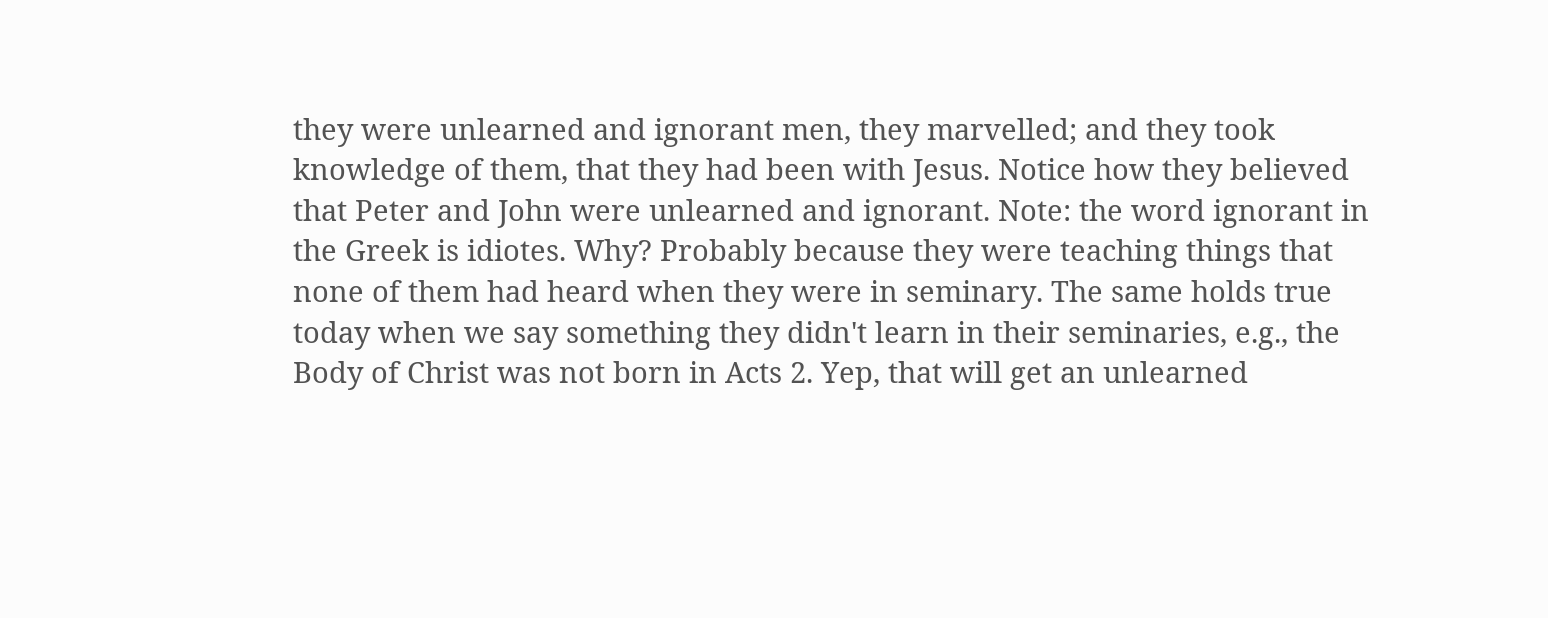they were unlearned and ignorant men, they marvelled; and they took knowledge of them, that they had been with Jesus. Notice how they believed that Peter and John were unlearned and ignorant. Note: the word ignorant in the Greek is idiotes. Why? Probably because they were teaching things that none of them had heard when they were in seminary. The same holds true today when we say something they didn't learn in their seminaries, e.g., the Body of Christ was not born in Acts 2. Yep, that will get an unlearned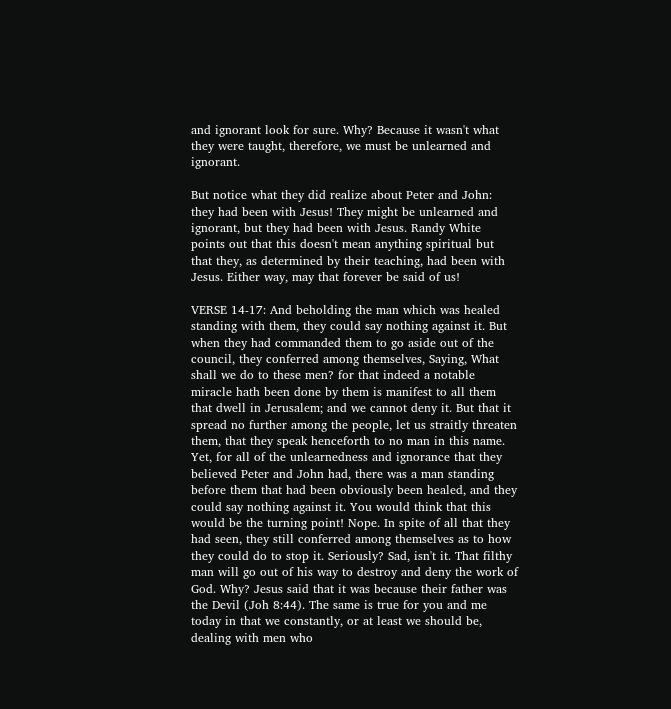and ignorant look for sure. Why? Because it wasn't what they were taught, therefore, we must be unlearned and ignorant.

But notice what they did realize about Peter and John: they had been with Jesus! They might be unlearned and ignorant, but they had been with Jesus. Randy White points out that this doesn't mean anything spiritual but that they, as determined by their teaching, had been with Jesus. Either way, may that forever be said of us!

VERSE 14-17: And beholding the man which was healed standing with them, they could say nothing against it. But when they had commanded them to go aside out of the council, they conferred among themselves, Saying, What shall we do to these men? for that indeed a notable miracle hath been done by them is manifest to all them that dwell in Jerusalem; and we cannot deny it. But that it spread no further among the people, let us straitly threaten them, that they speak henceforth to no man in this name. Yet, for all of the unlearnedness and ignorance that they believed Peter and John had, there was a man standing before them that had been obviously been healed, and they could say nothing against it. You would think that this would be the turning point! Nope. In spite of all that they had seen, they still conferred among themselves as to how they could do to stop it. Seriously? Sad, isn't it. That filthy man will go out of his way to destroy and deny the work of God. Why? Jesus said that it was because their father was the Devil (Joh 8:44). The same is true for you and me today in that we constantly, or at least we should be, dealing with men who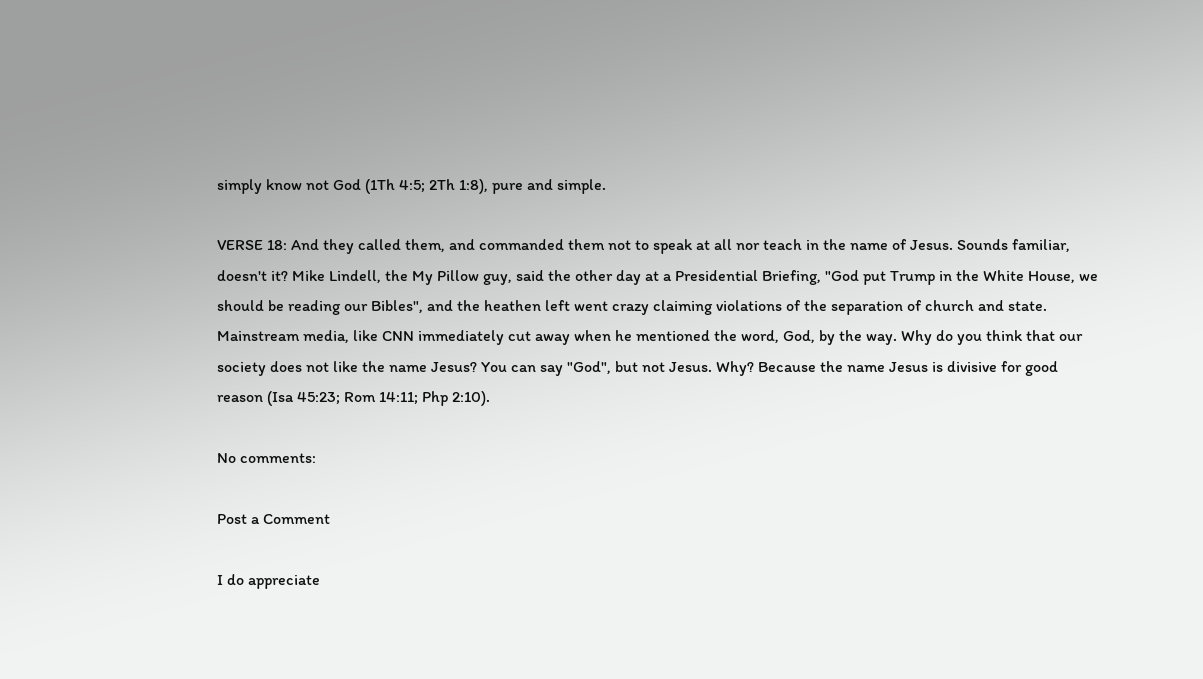simply know not God (1Th 4:5; 2Th 1:8), pure and simple.

VERSE 18: And they called them, and commanded them not to speak at all nor teach in the name of Jesus. Sounds familiar, doesn't it? Mike Lindell, the My Pillow guy, said the other day at a Presidential Briefing, "God put Trump in the White House, we should be reading our Bibles", and the heathen left went crazy claiming violations of the separation of church and state. Mainstream media, like CNN immediately cut away when he mentioned the word, God, by the way. Why do you think that our society does not like the name Jesus? You can say "God", but not Jesus. Why? Because the name Jesus is divisive for good reason (Isa 45:23; Rom 14:11; Php 2:10).

No comments:

Post a Comment

I do appreciate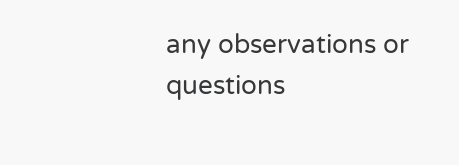any observations or questions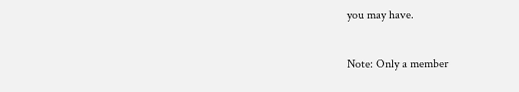you may have.

Note: Only a member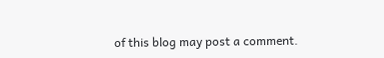of this blog may post a comment.